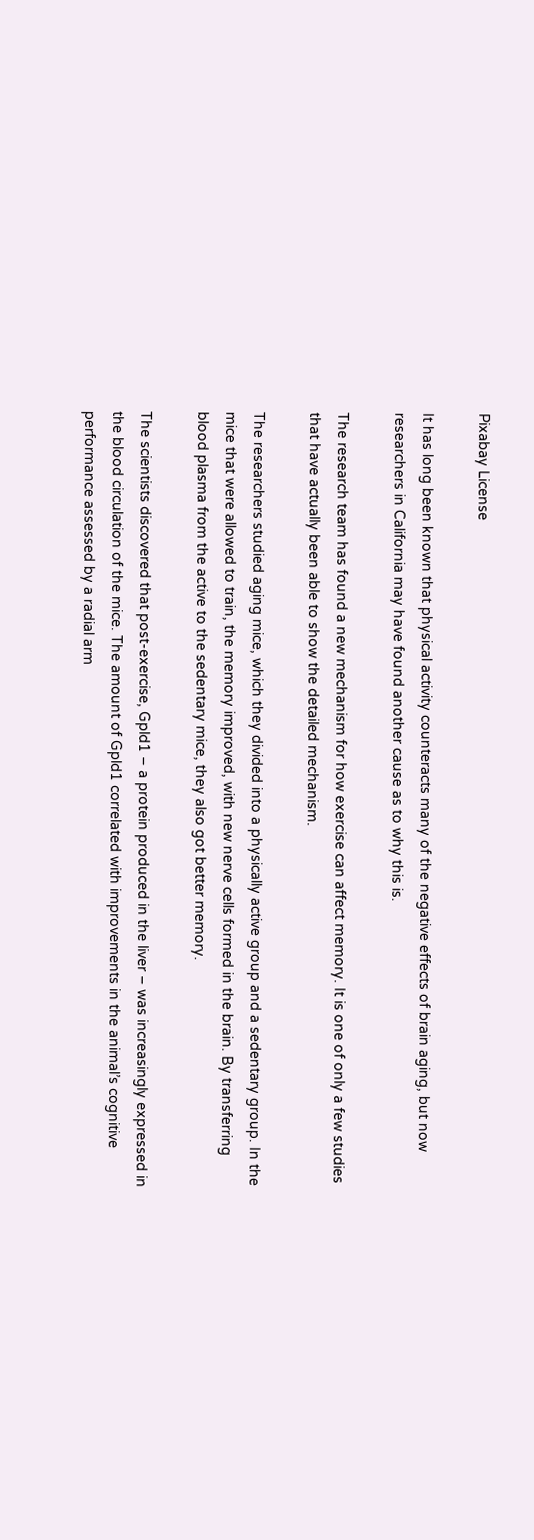Pixabay License

It has long been known that physical activity counteracts many of the negative effects of brain aging, but now researchers in California may have found another cause as to why this is.

The research team has found a new mechanism for how exercise can affect memory. It is one of only a few studies that have actually been able to show the detailed mechanism.

The researchers studied aging mice, which they divided into a physically active group and a sedentary group. In the mice that were allowed to train, the memory improved, with new nerve cells formed in the brain. By transferring blood plasma from the active to the sedentary mice, they also got better memory.

The scientists discovered that post-exercise, Gpld1 – a protein produced in the liver – was increasingly expressed in the blood circulation of the mice. The amount of Gpld1 correlated with improvements in the animal’s cognitive performance assessed by a radial arm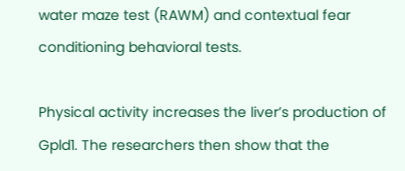water maze test (RAWM) and contextual fear conditioning behavioral tests.

Physical activity increases the liver’s production of Gpld1. The researchers then show that the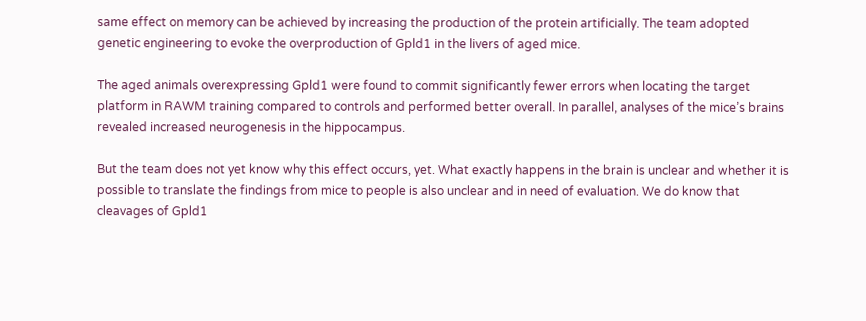same effect on memory can be achieved by increasing the production of the protein artificially. The team adopted genetic engineering to evoke the overproduction of Gpld1 in the livers of aged mice.

The aged animals overexpressing Gpld1 were found to commit significantly fewer errors when locating the target platform in RAWM training compared to controls and performed better overall. In parallel, analyses of the mice’s brains revealed increased neurogenesis in the hippocampus.

But the team does not yet know why this effect occurs, yet. What exactly happens in the brain is unclear and whether it is possible to translate the findings from mice to people is also unclear and in need of evaluation. We do know that cleavages of Gpld1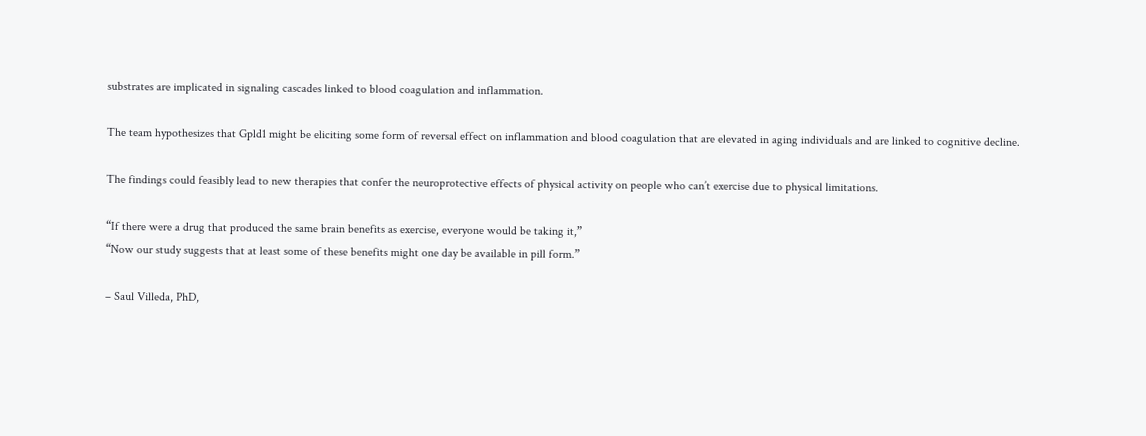substrates are implicated in signaling cascades linked to blood coagulation and inflammation.

The team hypothesizes that Gpld1 might be eliciting some form of reversal effect on inflammation and blood coagulation that are elevated in aging individuals and are linked to cognitive decline.

The findings could feasibly lead to new therapies that confer the neuroprotective effects of physical activity on people who can’t exercise due to physical limitations.

“If there were a drug that produced the same brain benefits as exercise, everyone would be taking it,”
“Now our study suggests that at least some of these benefits might one day be available in pill form.”

– Saul Villeda, PhD,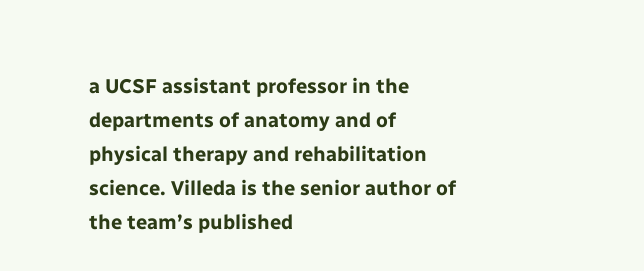a UCSF assistant professor in the departments of anatomy and of physical therapy and rehabilitation science. Villeda is the senior author of the team’s published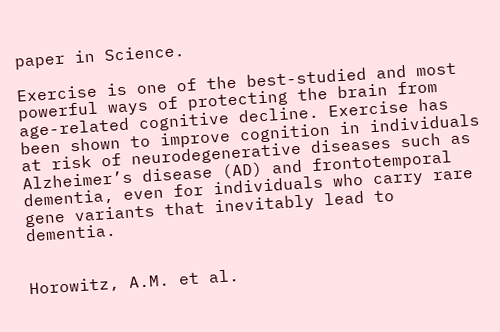paper in Science.

Exercise is one of the best-studied and most powerful ways of protecting the brain from age-related cognitive decline. Exercise has been shown to improve cognition in individuals at risk of neurodegenerative diseases such as Alzheimer’s disease (AD) and frontotemporal dementia, even for individuals who carry rare gene variants that inevitably lead to dementia.


Horowitz, A.M. et al.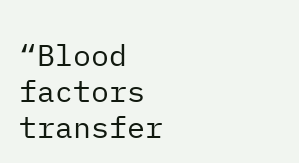“Blood factors transfer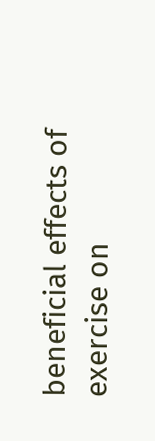beneficial effects of exercise on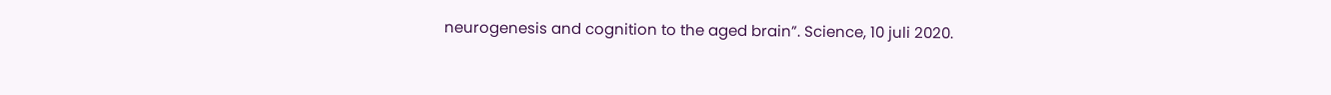neurogenesis and cognition to the aged brain”. Science, 10 juli 2020.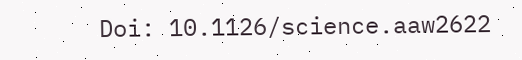Doi: 10.1126/science.aaw2622